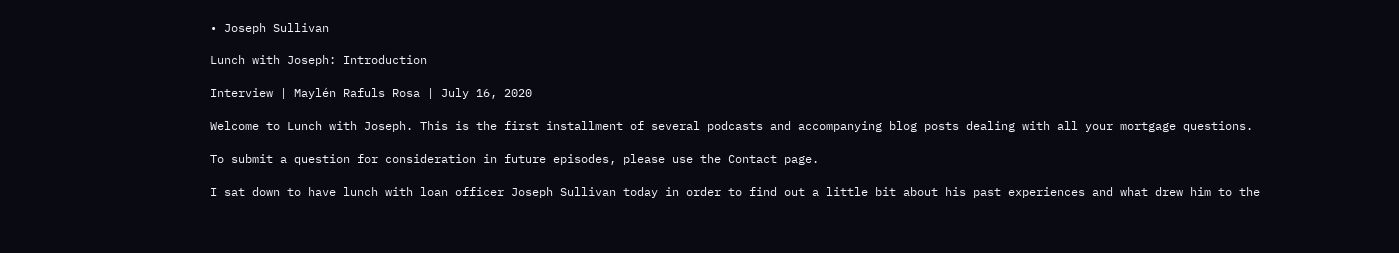• Joseph Sullivan

Lunch with Joseph: Introduction

Interview | Maylén Rafuls Rosa | July 16, 2020

Welcome to Lunch with Joseph. This is the first installment of several podcasts and accompanying blog posts dealing with all your mortgage questions.

To submit a question for consideration in future episodes, please use the Contact page.

I sat down to have lunch with loan officer Joseph Sullivan today in order to find out a little bit about his past experiences and what drew him to the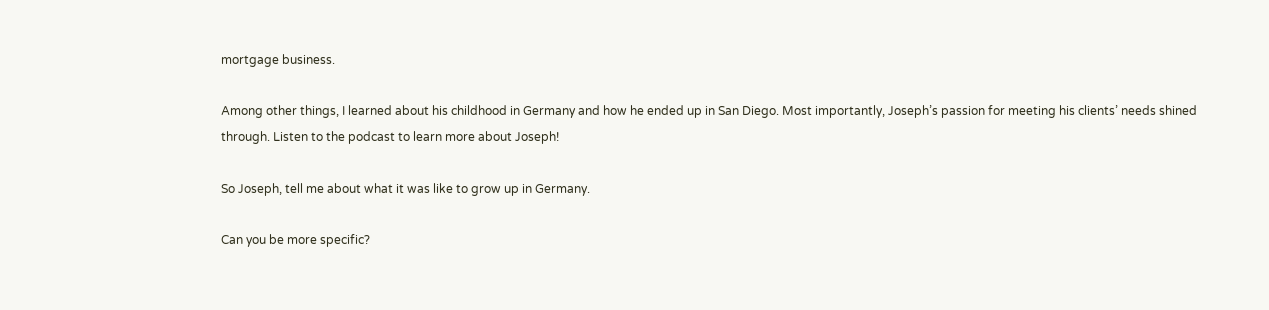mortgage business.

Among other things, I learned about his childhood in Germany and how he ended up in San Diego. Most importantly, Joseph’s passion for meeting his clients’ needs shined through. Listen to the podcast to learn more about Joseph!

So Joseph, tell me about what it was like to grow up in Germany.

Can you be more specific?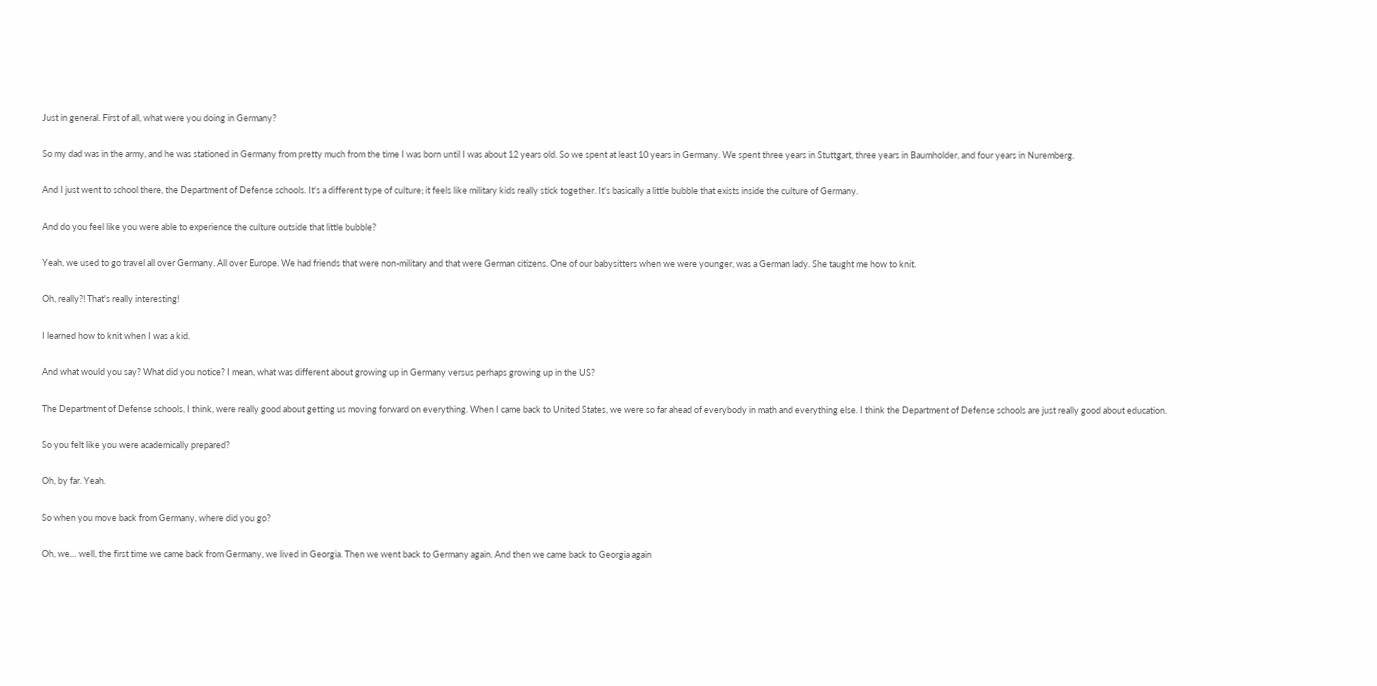Just in general. First of all, what were you doing in Germany?

So my dad was in the army, and he was stationed in Germany from pretty much from the time I was born until I was about 12 years old. So we spent at least 10 years in Germany. We spent three years in Stuttgart, three years in Baumholder, and four years in Nuremberg.

And I just went to school there, the Department of Defense schools. It's a different type of culture; it feels like military kids really stick together. It's basically a little bubble that exists inside the culture of Germany.

And do you feel like you were able to experience the culture outside that little bubble?

Yeah, we used to go travel all over Germany. All over Europe. We had friends that were non-military and that were German citizens. One of our babysitters when we were younger, was a German lady. She taught me how to knit.

Oh, really?! That's really interesting!

I learned how to knit when I was a kid.

And what would you say? What did you notice? I mean, what was different about growing up in Germany versus perhaps growing up in the US?

The Department of Defense schools, I think, were really good about getting us moving forward on everything. When I came back to United States, we were so far ahead of everybody in math and everything else. I think the Department of Defense schools are just really good about education.

So you felt like you were academically prepared?

Oh, by far. Yeah.

So when you move back from Germany, where did you go?

Oh, we… well, the first time we came back from Germany, we lived in Georgia. Then we went back to Germany again. And then we came back to Georgia again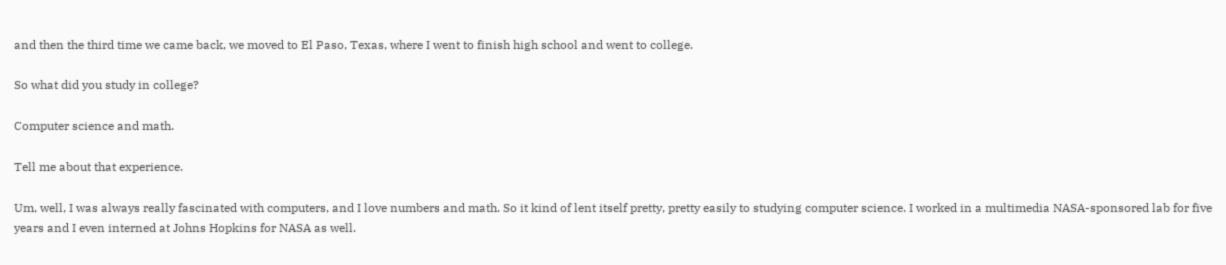and then the third time we came back, we moved to El Paso, Texas, where I went to finish high school and went to college.

So what did you study in college?

Computer science and math.

Tell me about that experience.

Um, well, I was always really fascinated with computers, and I love numbers and math. So it kind of lent itself pretty, pretty easily to studying computer science. I worked in a multimedia NASA-sponsored lab for five years and I even interned at Johns Hopkins for NASA as well.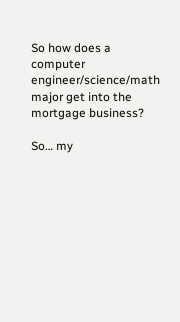So how does a computer engineer/science/math major get into the mortgage business?

So… my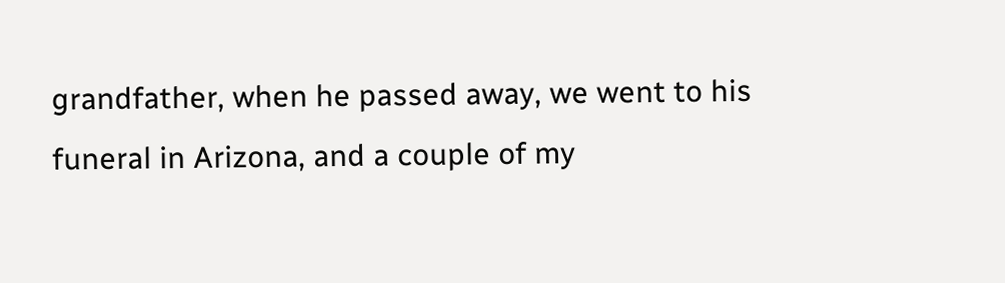grandfather, when he passed away, we went to his funeral in Arizona, and a couple of my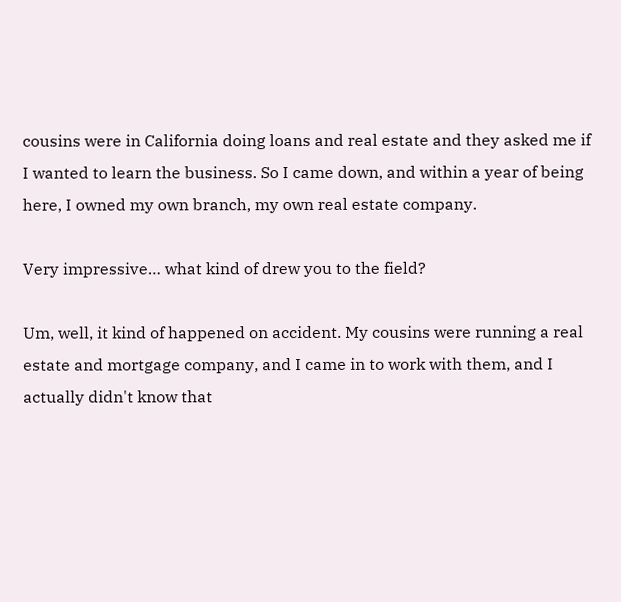cousins were in California doing loans and real estate and they asked me if I wanted to learn the business. So I came down, and within a year of being here, I owned my own branch, my own real estate company.

Very impressive… what kind of drew you to the field?

Um, well, it kind of happened on accident. My cousins were running a real estate and mortgage company, and I came in to work with them, and I actually didn't know that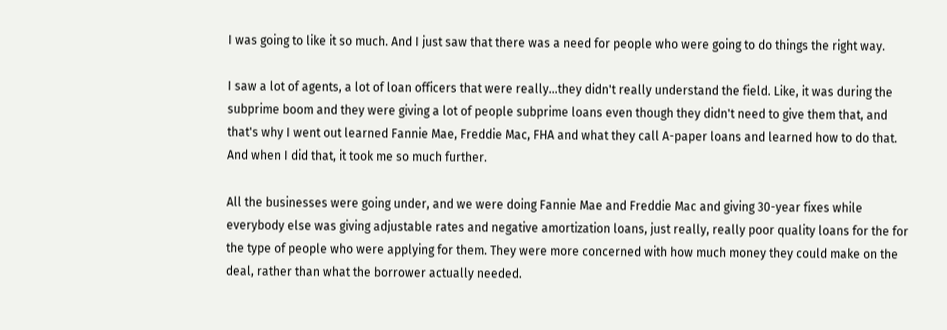I was going to like it so much. And I just saw that there was a need for people who were going to do things the right way.

I saw a lot of agents, a lot of loan officers that were really…they didn't really understand the field. Like, it was during the subprime boom and they were giving a lot of people subprime loans even though they didn't need to give them that, and that's why I went out learned Fannie Mae, Freddie Mac, FHA and what they call A-paper loans and learned how to do that. And when I did that, it took me so much further.

All the businesses were going under, and we were doing Fannie Mae and Freddie Mac and giving 30-year fixes while everybody else was giving adjustable rates and negative amortization loans, just really, really poor quality loans for the for the type of people who were applying for them. They were more concerned with how much money they could make on the deal, rather than what the borrower actually needed.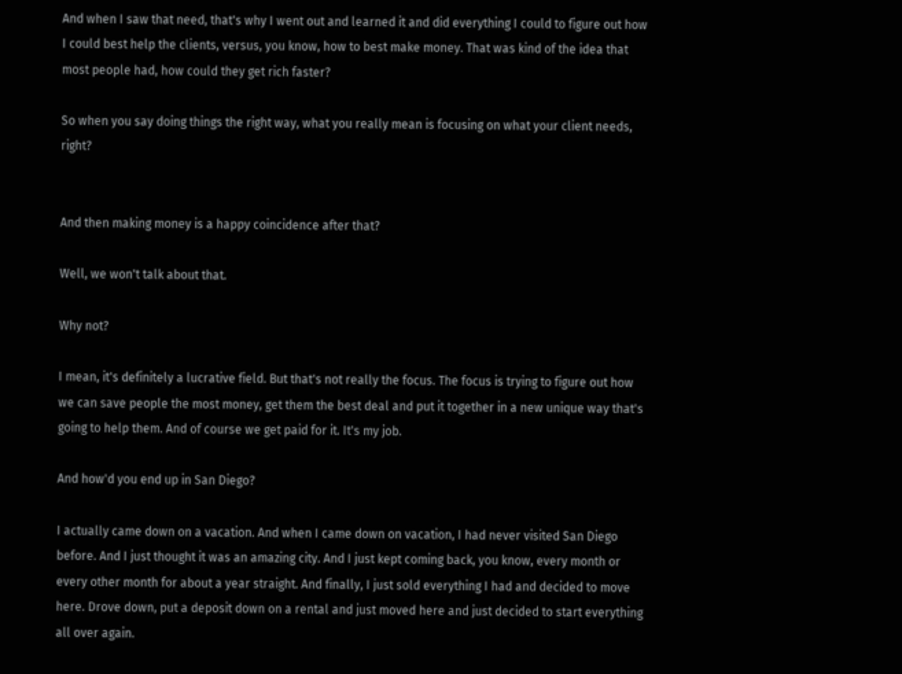And when I saw that need, that's why I went out and learned it and did everything I could to figure out how I could best help the clients, versus, you know, how to best make money. That was kind of the idea that most people had, how could they get rich faster?

So when you say doing things the right way, what you really mean is focusing on what your client needs, right?


And then making money is a happy coincidence after that?

Well, we won't talk about that.

Why not?

I mean, it's definitely a lucrative field. But that's not really the focus. The focus is trying to figure out how we can save people the most money, get them the best deal and put it together in a new unique way that's going to help them. And of course we get paid for it. It's my job.

And how'd you end up in San Diego?

I actually came down on a vacation. And when I came down on vacation, I had never visited San Diego before. And I just thought it was an amazing city. And I just kept coming back, you know, every month or every other month for about a year straight. And finally, I just sold everything I had and decided to move here. Drove down, put a deposit down on a rental and just moved here and just decided to start everything all over again.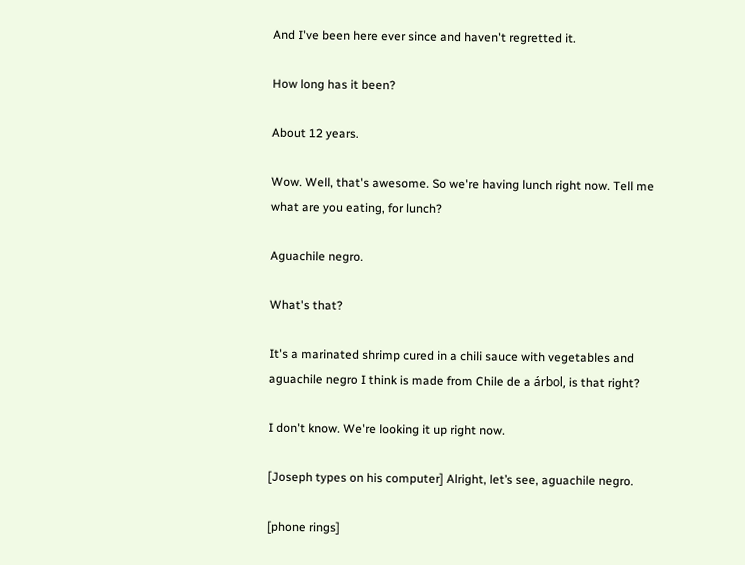And I've been here ever since and haven't regretted it.

How long has it been?

About 12 years.

Wow. Well, that's awesome. So we're having lunch right now. Tell me what are you eating, for lunch?

Aguachile negro.

What's that?

It's a marinated shrimp cured in a chili sauce with vegetables and aguachile negro I think is made from Chile de a árbol, is that right?

I don't know. We're looking it up right now.

[Joseph types on his computer] Alright, let’s see, aguachile negro.

[phone rings]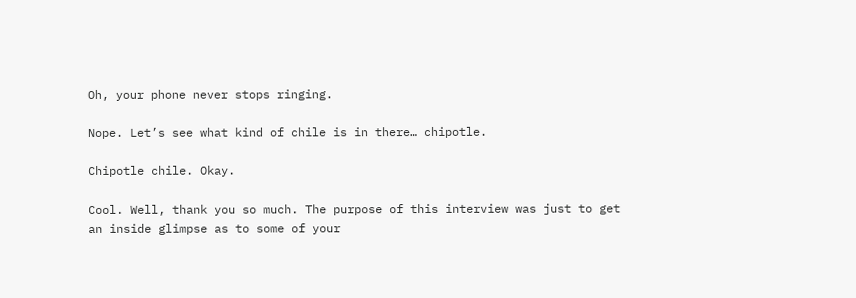Oh, your phone never stops ringing.

Nope. Let’s see what kind of chile is in there… chipotle.

Chipotle chile. Okay.

Cool. Well, thank you so much. The purpose of this interview was just to get an inside glimpse as to some of your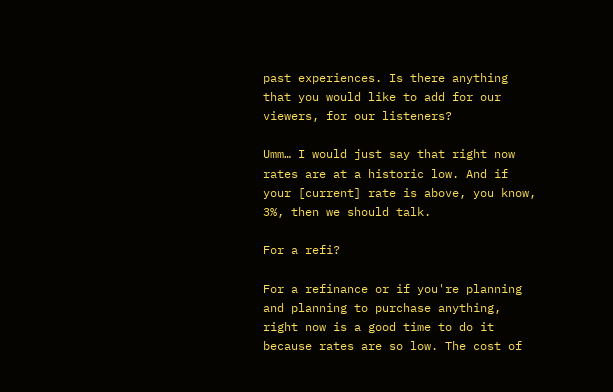past experiences. Is there anything that you would like to add for our viewers, for our listeners?

Umm… I would just say that right now rates are at a historic low. And if your [current] rate is above, you know, 3%, then we should talk.

For a refi?

For a refinance or if you're planning and planning to purchase anything, right now is a good time to do it because rates are so low. The cost of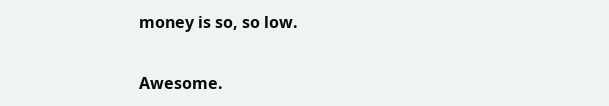money is so, so low.

Awesome.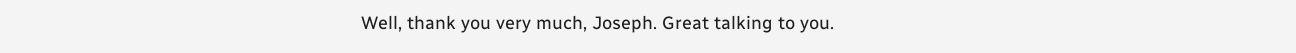Well, thank you very much, Joseph. Great talking to you.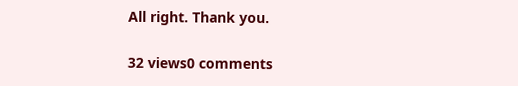All right. Thank you.

32 views0 comments